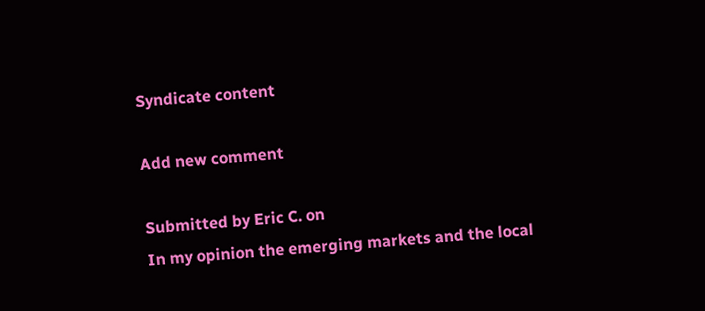Syndicate content

Add new comment

Submitted by Eric C. on
In my opinion the emerging markets and the local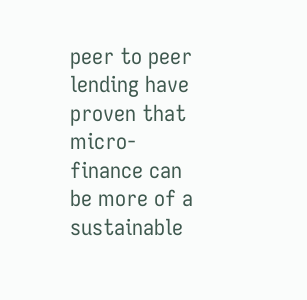peer to peer lending have proven that micro-finance can be more of a sustainable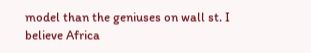model than the geniuses on wall st. I believe Africa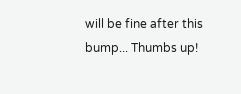will be fine after this bump... Thumbs up!